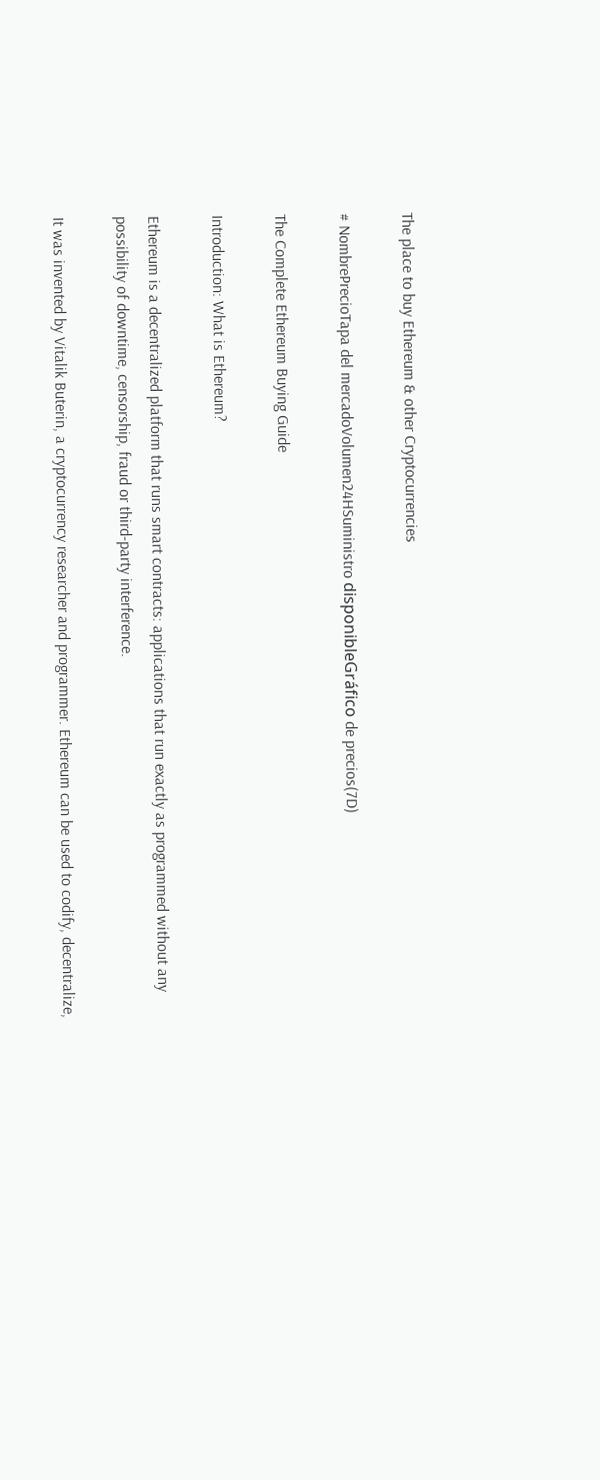The place to buy Ethereum & other Cryptocurrencies

# NombrePrecioTapa del mercadoVolumen24HSuministro disponibleGráfico de precios(7D)

The Complete Ethereum Buying Guide

Introduction: What is Ethereum?

Ethereum is a decentralized platform that runs smart contracts: applications that run exactly as programmed without any possibility of downtime, censorship, fraud or third-party interference.

It was invented by Vitalik Buterin, a cryptocurrency researcher and programmer. Ethereum can be used to codify, decentralize,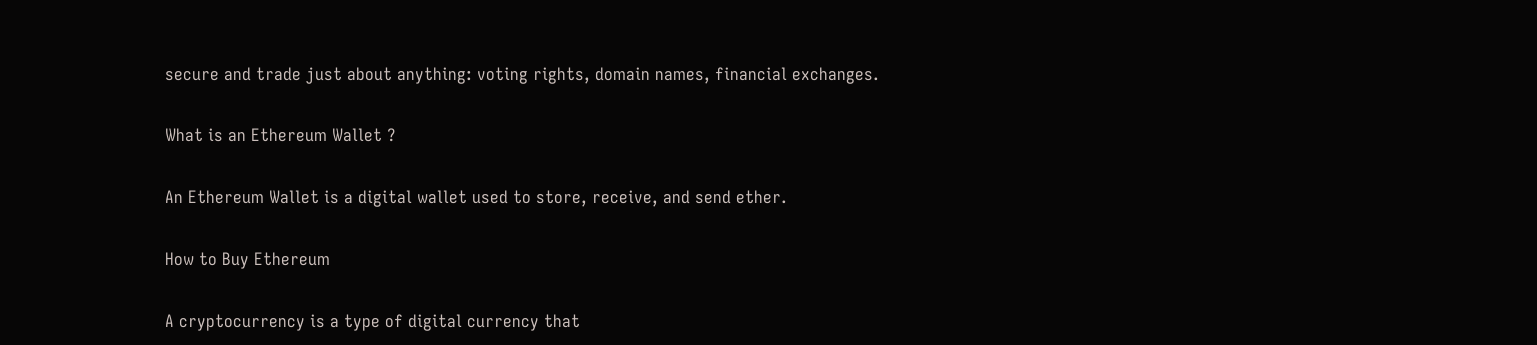secure and trade just about anything: voting rights, domain names, financial exchanges.

What is an Ethereum Wallet ?

An Ethereum Wallet is a digital wallet used to store, receive, and send ether.

How to Buy Ethereum

A cryptocurrency is a type of digital currency that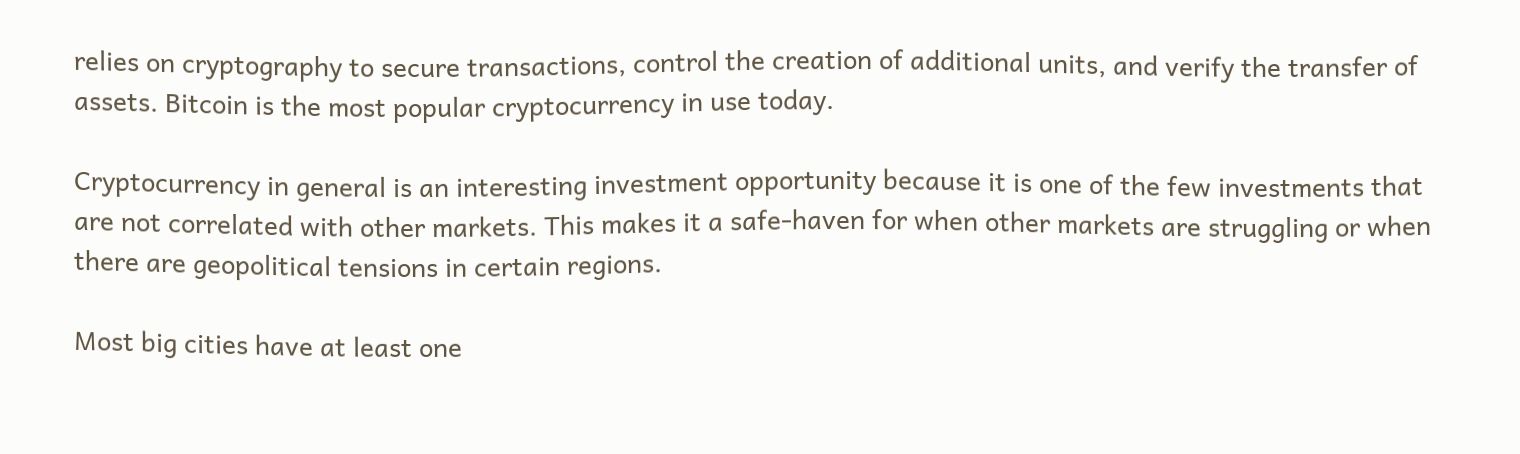relies on cryptography to secure transactions, control the creation of additional units, and verify the transfer of assets. Bitcoin is the most popular cryptocurrency in use today.

Cryptocurrency in general is an interesting investment opportunity because it is one of the few investments that are not correlated with other markets. This makes it a safe-haven for when other markets are struggling or when there are geopolitical tensions in certain regions.

Most big cities have at least one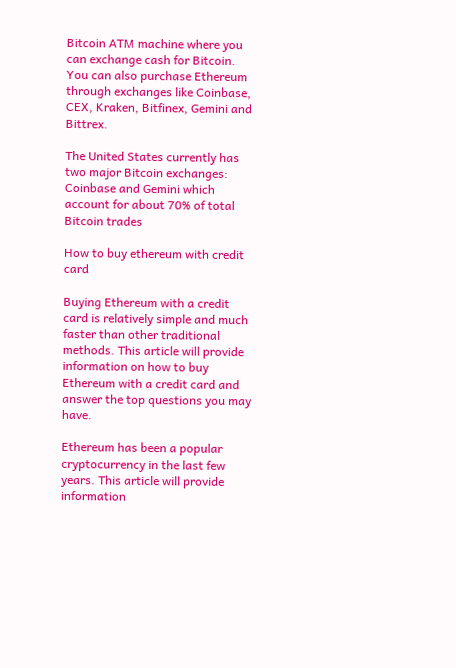Bitcoin ATM machine where you can exchange cash for Bitcoin. You can also purchase Ethereum through exchanges like Coinbase, CEX, Kraken, Bitfinex, Gemini and Bittrex.

The United States currently has two major Bitcoin exchanges: Coinbase and Gemini which account for about 70% of total Bitcoin trades

How to buy ethereum with credit card

Buying Ethereum with a credit card is relatively simple and much faster than other traditional methods. This article will provide information on how to buy Ethereum with a credit card and answer the top questions you may have.

Ethereum has been a popular cryptocurrency in the last few years. This article will provide information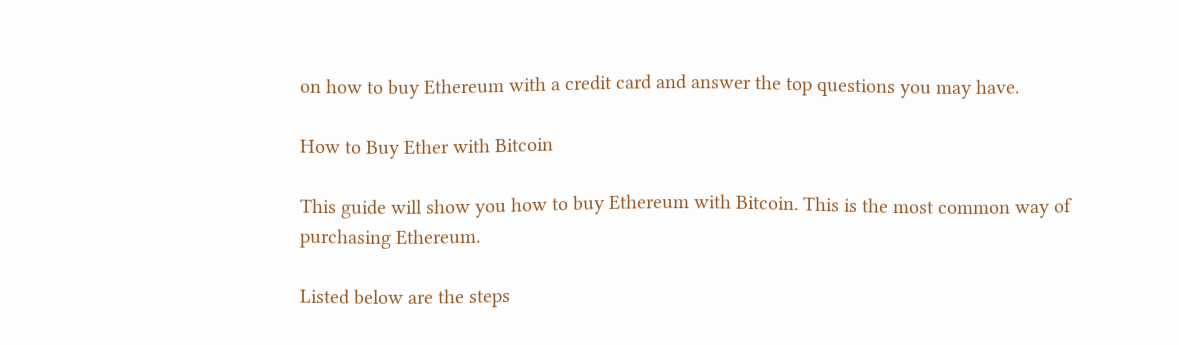on how to buy Ethereum with a credit card and answer the top questions you may have.

How to Buy Ether with Bitcoin

This guide will show you how to buy Ethereum with Bitcoin. This is the most common way of purchasing Ethereum.

Listed below are the steps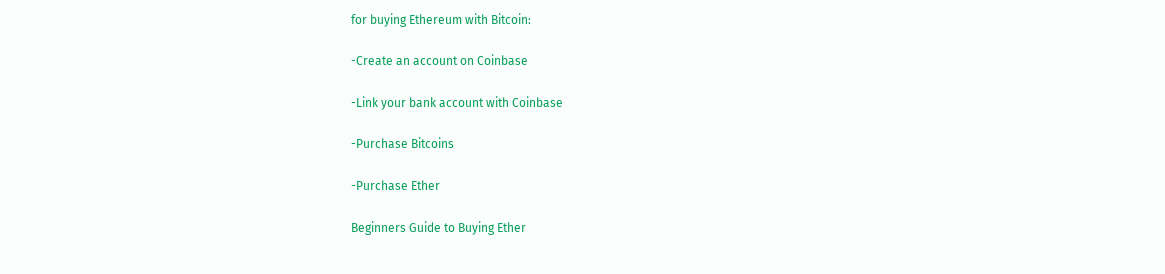for buying Ethereum with Bitcoin:

-Create an account on Coinbase

-Link your bank account with Coinbase

-Purchase Bitcoins

-Purchase Ether

Beginners Guide to Buying Ether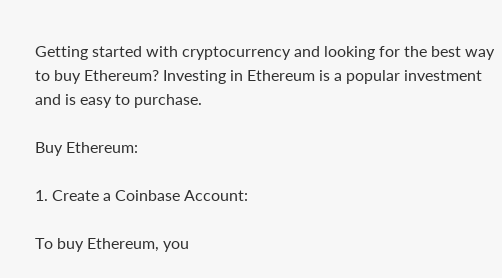Getting started with cryptocurrency and looking for the best way to buy Ethereum? Investing in Ethereum is a popular investment and is easy to purchase.

Buy Ethereum:

1. Create a Coinbase Account:

To buy Ethereum, you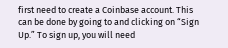first need to create a Coinbase account. This can be done by going to and clicking on “Sign Up.” To sign up, you will need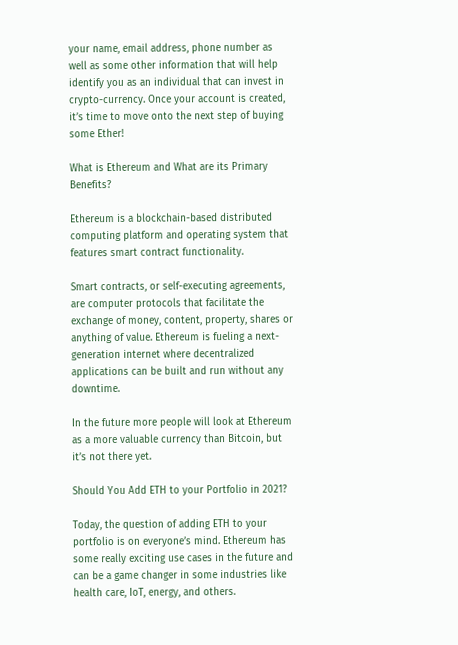your name, email address, phone number as well as some other information that will help identify you as an individual that can invest in crypto-currency. Once your account is created, it’s time to move onto the next step of buying some Ether!

What is Ethereum and What are its Primary Benefits?

Ethereum is a blockchain-based distributed computing platform and operating system that features smart contract functionality.

Smart contracts, or self-executing agreements, are computer protocols that facilitate the exchange of money, content, property, shares or anything of value. Ethereum is fueling a next-generation internet where decentralized applications can be built and run without any downtime.

In the future more people will look at Ethereum as a more valuable currency than Bitcoin, but it’s not there yet.

Should You Add ETH to your Portfolio in 2021?

Today, the question of adding ETH to your portfolio is on everyone’s mind. Ethereum has some really exciting use cases in the future and can be a game changer in some industries like health care, IoT, energy, and others.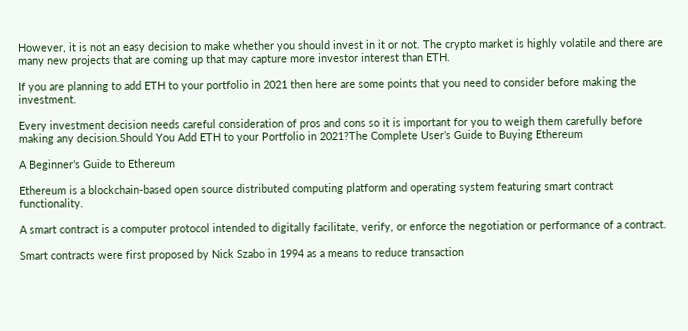However, it is not an easy decision to make whether you should invest in it or not. The crypto market is highly volatile and there are many new projects that are coming up that may capture more investor interest than ETH.

If you are planning to add ETH to your portfolio in 2021 then here are some points that you need to consider before making the investment.

Every investment decision needs careful consideration of pros and cons so it is important for you to weigh them carefully before making any decision.Should You Add ETH to your Portfolio in 2021?The Complete User’s Guide to Buying Ethereum

A Beginner’s Guide to Ethereum

Ethereum is a blockchain-based open source distributed computing platform and operating system featuring smart contract functionality.

A smart contract is a computer protocol intended to digitally facilitate, verify, or enforce the negotiation or performance of a contract.

Smart contracts were first proposed by Nick Szabo in 1994 as a means to reduce transaction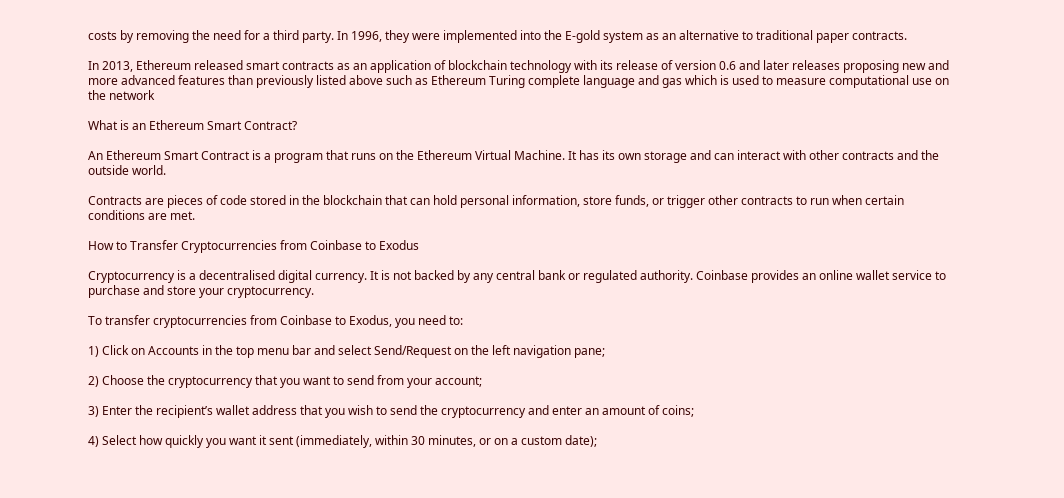costs by removing the need for a third party. In 1996, they were implemented into the E-gold system as an alternative to traditional paper contracts.

In 2013, Ethereum released smart contracts as an application of blockchain technology with its release of version 0.6 and later releases proposing new and more advanced features than previously listed above such as Ethereum Turing complete language and gas which is used to measure computational use on the network

What is an Ethereum Smart Contract?

An Ethereum Smart Contract is a program that runs on the Ethereum Virtual Machine. It has its own storage and can interact with other contracts and the outside world.

Contracts are pieces of code stored in the blockchain that can hold personal information, store funds, or trigger other contracts to run when certain conditions are met.

How to Transfer Cryptocurrencies from Coinbase to Exodus

Cryptocurrency is a decentralised digital currency. It is not backed by any central bank or regulated authority. Coinbase provides an online wallet service to purchase and store your cryptocurrency.

To transfer cryptocurrencies from Coinbase to Exodus, you need to:

1) Click on Accounts in the top menu bar and select Send/Request on the left navigation pane;

2) Choose the cryptocurrency that you want to send from your account;

3) Enter the recipient’s wallet address that you wish to send the cryptocurrency and enter an amount of coins;

4) Select how quickly you want it sent (immediately, within 30 minutes, or on a custom date);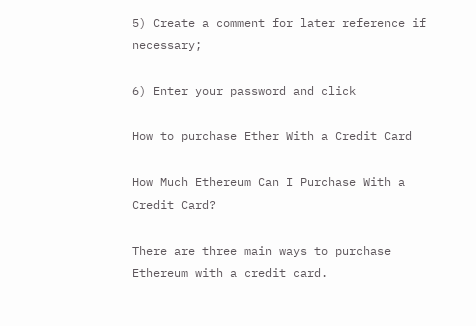5) Create a comment for later reference if necessary;

6) Enter your password and click

How to purchase Ether With a Credit Card

How Much Ethereum Can I Purchase With a Credit Card?

There are three main ways to purchase Ethereum with a credit card.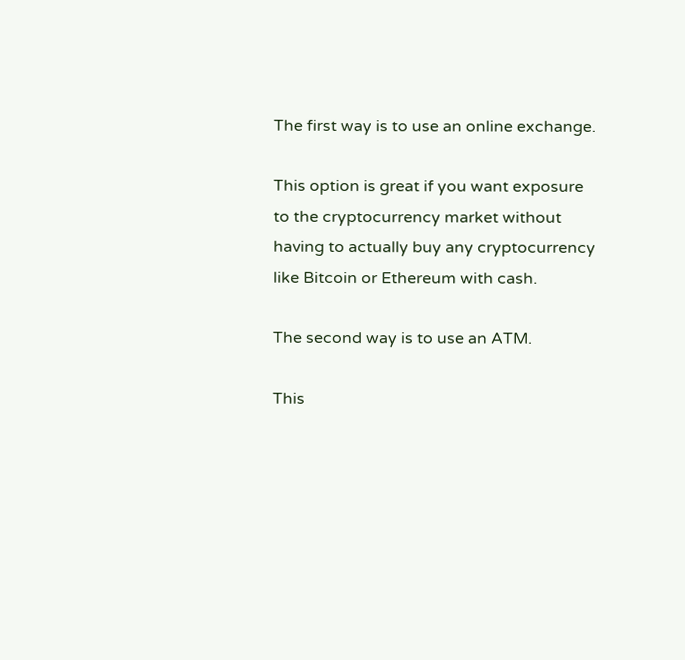The first way is to use an online exchange.

This option is great if you want exposure to the cryptocurrency market without having to actually buy any cryptocurrency like Bitcoin or Ethereum with cash.

The second way is to use an ATM.

This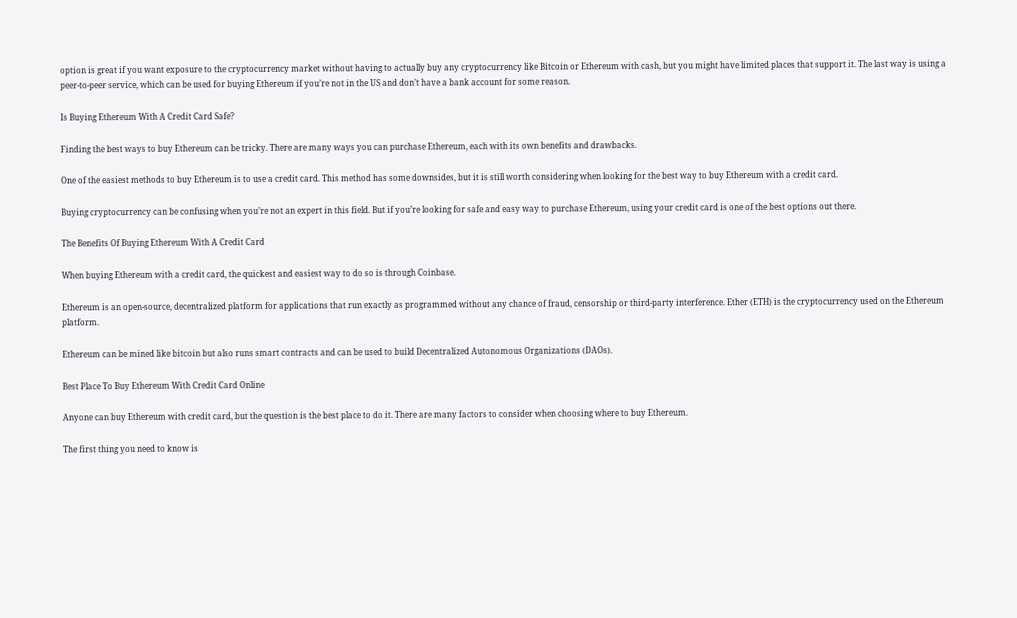option is great if you want exposure to the cryptocurrency market without having to actually buy any cryptocurrency like Bitcoin or Ethereum with cash, but you might have limited places that support it. The last way is using a peer-to-peer service, which can be used for buying Ethereum if you’re not in the US and don’t have a bank account for some reason.

Is Buying Ethereum With A Credit Card Safe?

Finding the best ways to buy Ethereum can be tricky. There are many ways you can purchase Ethereum, each with its own benefits and drawbacks.

One of the easiest methods to buy Ethereum is to use a credit card. This method has some downsides, but it is still worth considering when looking for the best way to buy Ethereum with a credit card.

Buying cryptocurrency can be confusing when you’re not an expert in this field. But if you’re looking for safe and easy way to purchase Ethereum, using your credit card is one of the best options out there.

The Benefits Of Buying Ethereum With A Credit Card

When buying Ethereum with a credit card, the quickest and easiest way to do so is through Coinbase.

Ethereum is an open-source, decentralized platform for applications that run exactly as programmed without any chance of fraud, censorship or third-party interference. Ether (ETH) is the cryptocurrency used on the Ethereum platform.

Ethereum can be mined like bitcoin but also runs smart contracts and can be used to build Decentralized Autonomous Organizations (DAOs).

Best Place To Buy Ethereum With Credit Card Online

Anyone can buy Ethereum with credit card, but the question is the best place to do it. There are many factors to consider when choosing where to buy Ethereum.

The first thing you need to know is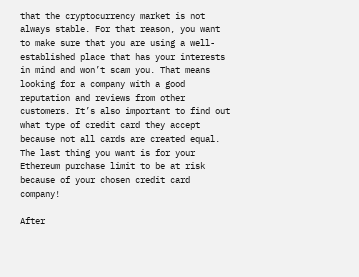that the cryptocurrency market is not always stable. For that reason, you want to make sure that you are using a well-established place that has your interests in mind and won’t scam you. That means looking for a company with a good reputation and reviews from other customers. It’s also important to find out what type of credit card they accept because not all cards are created equal. The last thing you want is for your Ethereum purchase limit to be at risk because of your chosen credit card company!

After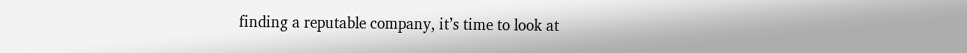finding a reputable company, it’s time to look at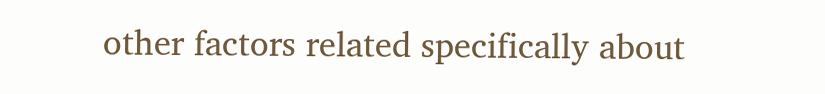other factors related specifically about